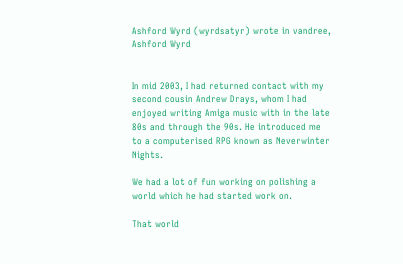Ashford Wyrd (wyrdsatyr) wrote in vandree,
Ashford Wyrd


In mid 2003, I had returned contact with my second cousin Andrew Drays, whom I had enjoyed writing Amiga music with in the late 80s and through the 90s. He introduced me to a computerised RPG known as Neverwinter Nights.

We had a lot of fun working on polishing a world which he had started work on.

That world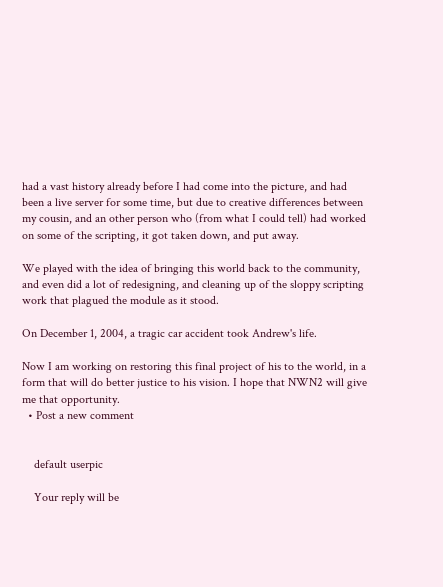had a vast history already before I had come into the picture, and had been a live server for some time, but due to creative differences between my cousin, and an other person who (from what I could tell) had worked on some of the scripting, it got taken down, and put away.

We played with the idea of bringing this world back to the community, and even did a lot of redesigning, and cleaning up of the sloppy scripting work that plagued the module as it stood.

On December 1, 2004, a tragic car accident took Andrew's life.

Now I am working on restoring this final project of his to the world, in a form that will do better justice to his vision. I hope that NWN2 will give me that opportunity.
  • Post a new comment


    default userpic

    Your reply will be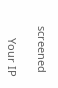screened

    Your IP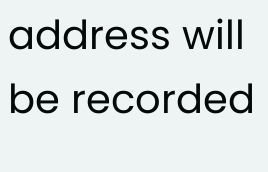address will be recorded